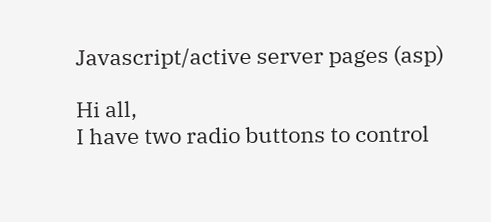Javascript/active server pages (asp)

Hi all,
I have two radio buttons to control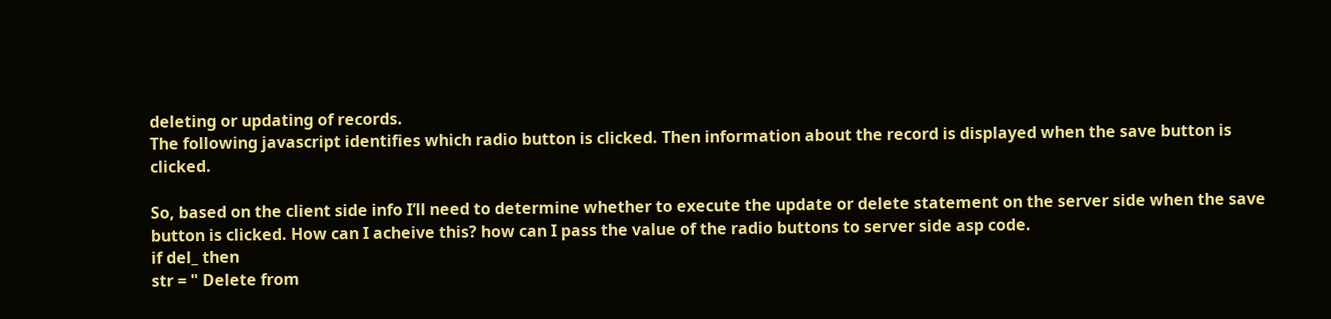deleting or updating of records.
The following javascript identifies which radio button is clicked. Then information about the record is displayed when the save button is clicked.

So, based on the client side info I’ll need to determine whether to execute the update or delete statement on the server side when the save button is clicked. How can I acheive this? how can I pass the value of the radio buttons to server side asp code.
if del_ then
str = " Delete from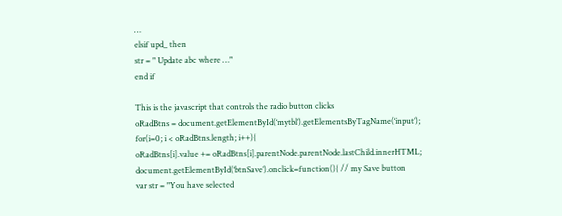…
elsif upd_ then
str = " Update abc where …"
end if

This is the javascript that controls the radio button clicks
oRadBtns = document.getElementById(‘mytbl’).getElementsByTagName(‘input’);
for(i=0; i < oRadBtns.length; i++){
oRadBtns[i].value += oRadBtns[i].parentNode.parentNode.lastChild.innerHTML;
document.getElementById(‘btnSave’).onclick=function(){ // my Save button
var str = "You have selected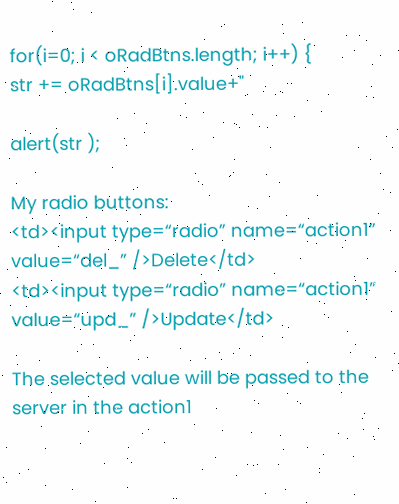for(i=0; i < oRadBtns.length; i++) {
str += oRadBtns[i].value+"

alert(str );

My radio buttons:
<td><input type=“radio” name=“action1” value=“del_” />Delete</td>
<td><input type=“radio” name=“action1” value=“upd_” />Update</td>

The selected value will be passed to the server in the action1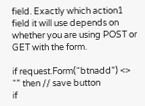field. Exactly which action1 field it will use depends on whether you are using POST or GET with the form.

if request.Form(“btnadd”) <> “” then // save button
if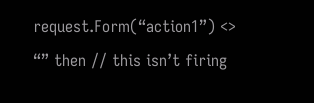request.Form(“action1”) <> “” then // this isn’t firing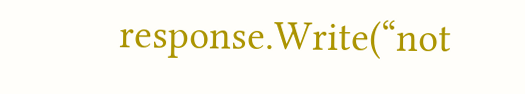response.Write(“not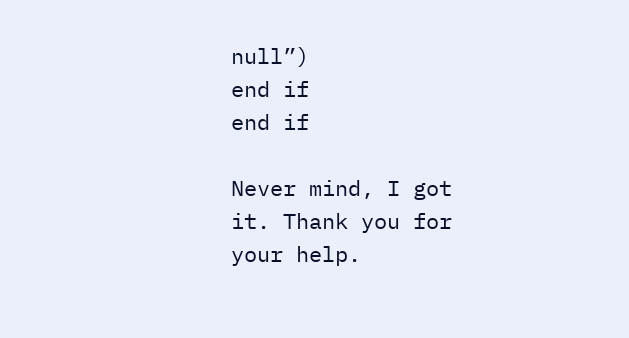null”)
end if
end if

Never mind, I got it. Thank you for your help.